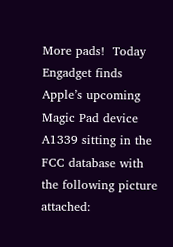More pads!  Today Engadget finds Apple’s upcoming Magic Pad device A1339 sitting in the FCC database with the following picture attached: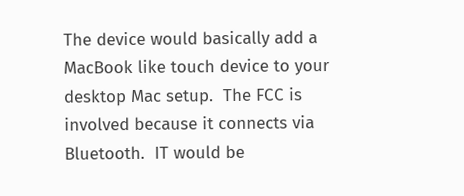The device would basically add a MacBook like touch device to your desktop Mac setup.  The FCC is involved because it connects via Bluetooth.  IT would be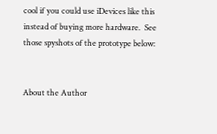cool if you could use iDevices like this instead of buying more hardware.  See those spyshots of the prototype below:


About the Author